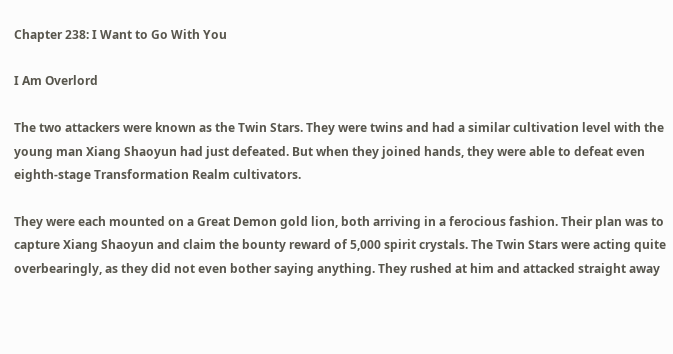Chapter 238: I Want to Go With You

I Am Overlord

The two attackers were known as the Twin Stars. They were twins and had a similar cultivation level with the young man Xiang Shaoyun had just defeated. But when they joined hands, they were able to defeat even eighth-stage Transformation Realm cultivators.

They were each mounted on a Great Demon gold lion, both arriving in a ferocious fashion. Their plan was to capture Xiang Shaoyun and claim the bounty reward of 5,000 spirit crystals. The Twin Stars were acting quite overbearingly, as they did not even bother saying anything. They rushed at him and attacked straight away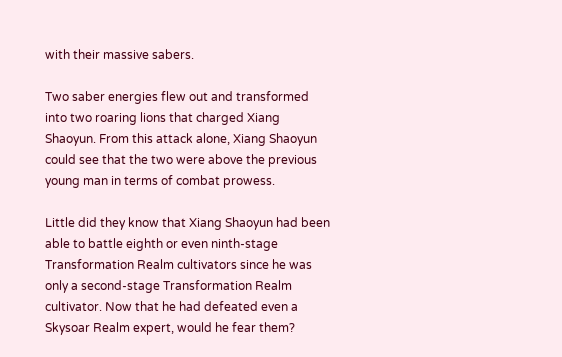with their massive sabers.

Two saber energies flew out and transformed into two roaring lions that charged Xiang Shaoyun. From this attack alone, Xiang Shaoyun could see that the two were above the previous young man in terms of combat prowess.

Little did they know that Xiang Shaoyun had been able to battle eighth or even ninth-stage Transformation Realm cultivators since he was only a second-stage Transformation Realm cultivator. Now that he had defeated even a Skysoar Realm expert, would he fear them?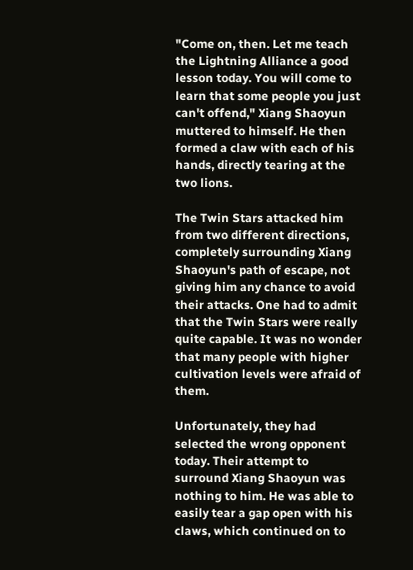"Come on, then. Let me teach the Lightning Alliance a good lesson today. You will come to learn that some people you just can't offend," Xiang Shaoyun muttered to himself. He then formed a claw with each of his hands, directly tearing at the two lions.

The Twin Stars attacked him from two different directions, completely surrounding Xiang Shaoyun's path of escape, not giving him any chance to avoid their attacks. One had to admit that the Twin Stars were really quite capable. It was no wonder that many people with higher cultivation levels were afraid of them.

Unfortunately, they had selected the wrong opponent today. Their attempt to surround Xiang Shaoyun was nothing to him. He was able to easily tear a gap open with his claws, which continued on to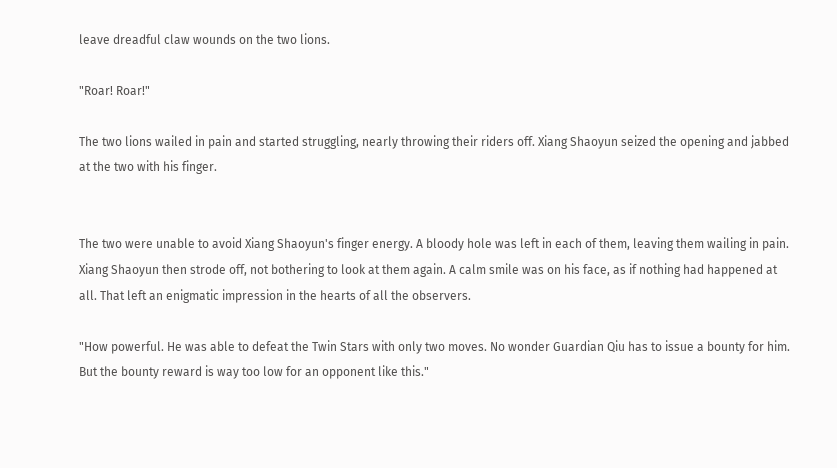leave dreadful claw wounds on the two lions.

"Roar! Roar!"

The two lions wailed in pain and started struggling, nearly throwing their riders off. Xiang Shaoyun seized the opening and jabbed at the two with his finger.


The two were unable to avoid Xiang Shaoyun's finger energy. A bloody hole was left in each of them, leaving them wailing in pain. Xiang Shaoyun then strode off, not bothering to look at them again. A calm smile was on his face, as if nothing had happened at all. That left an enigmatic impression in the hearts of all the observers.

"How powerful. He was able to defeat the Twin Stars with only two moves. No wonder Guardian Qiu has to issue a bounty for him. But the bounty reward is way too low for an opponent like this."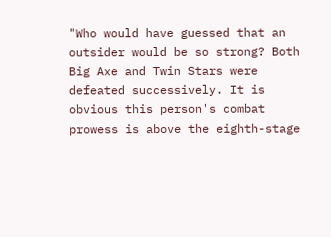"Who would have guessed that an outsider would be so strong? Both Big Axe and Twin Stars were defeated successively. It is obvious this person's combat prowess is above the eighth-stage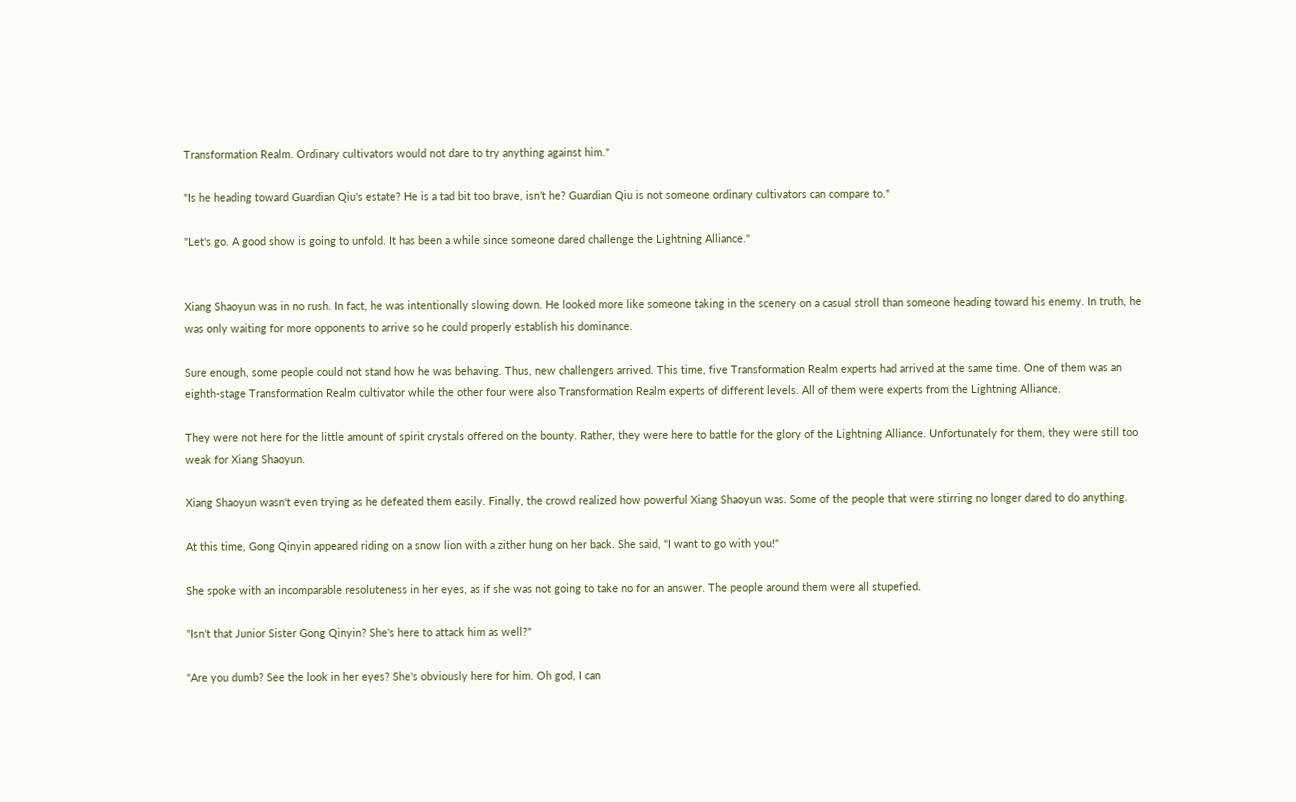Transformation Realm. Ordinary cultivators would not dare to try anything against him."

"Is he heading toward Guardian Qiu's estate? He is a tad bit too brave, isn’t he? Guardian Qiu is not someone ordinary cultivators can compare to."

"Let's go. A good show is going to unfold. It has been a while since someone dared challenge the Lightning Alliance."


Xiang Shaoyun was in no rush. In fact, he was intentionally slowing down. He looked more like someone taking in the scenery on a casual stroll than someone heading toward his enemy. In truth, he was only waiting for more opponents to arrive so he could properly establish his dominance.

Sure enough, some people could not stand how he was behaving. Thus, new challengers arrived. This time, five Transformation Realm experts had arrived at the same time. One of them was an eighth-stage Transformation Realm cultivator while the other four were also Transformation Realm experts of different levels. All of them were experts from the Lightning Alliance.

They were not here for the little amount of spirit crystals offered on the bounty. Rather, they were here to battle for the glory of the Lightning Alliance. Unfortunately for them, they were still too weak for Xiang Shaoyun.

Xiang Shaoyun wasn't even trying as he defeated them easily. Finally, the crowd realized how powerful Xiang Shaoyun was. Some of the people that were stirring no longer dared to do anything.

At this time, Gong Qinyin appeared riding on a snow lion with a zither hung on her back. She said, "I want to go with you!"

She spoke with an incomparable resoluteness in her eyes, as if she was not going to take no for an answer. The people around them were all stupefied.

"Isn't that Junior Sister Gong Qinyin? She's here to attack him as well?"

"Are you dumb? See the look in her eyes? She's obviously here for him. Oh god, I can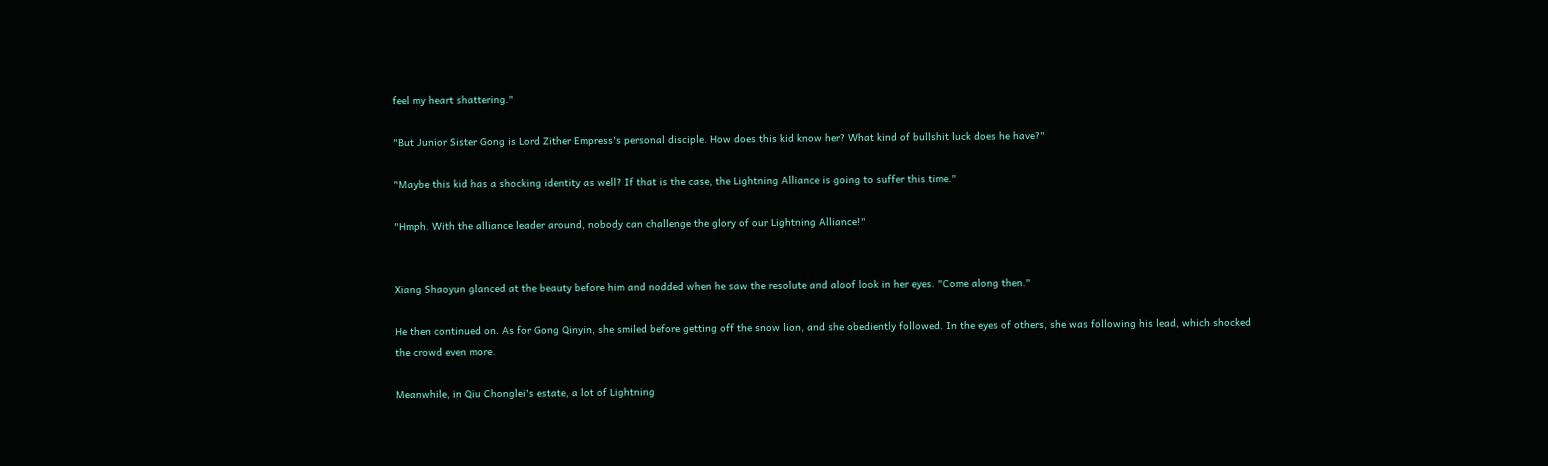feel my heart shattering."

"But Junior Sister Gong is Lord Zither Empress's personal disciple. How does this kid know her? What kind of bullshit luck does he have?"

"Maybe this kid has a shocking identity as well? If that is the case, the Lightning Alliance is going to suffer this time."

"Hmph. With the alliance leader around, nobody can challenge the glory of our Lightning Alliance!"


Xiang Shaoyun glanced at the beauty before him and nodded when he saw the resolute and aloof look in her eyes. "Come along then."

He then continued on. As for Gong Qinyin, she smiled before getting off the snow lion, and she obediently followed. In the eyes of others, she was following his lead, which shocked the crowd even more.

Meanwhile, in Qiu Chonglei's estate, a lot of Lightning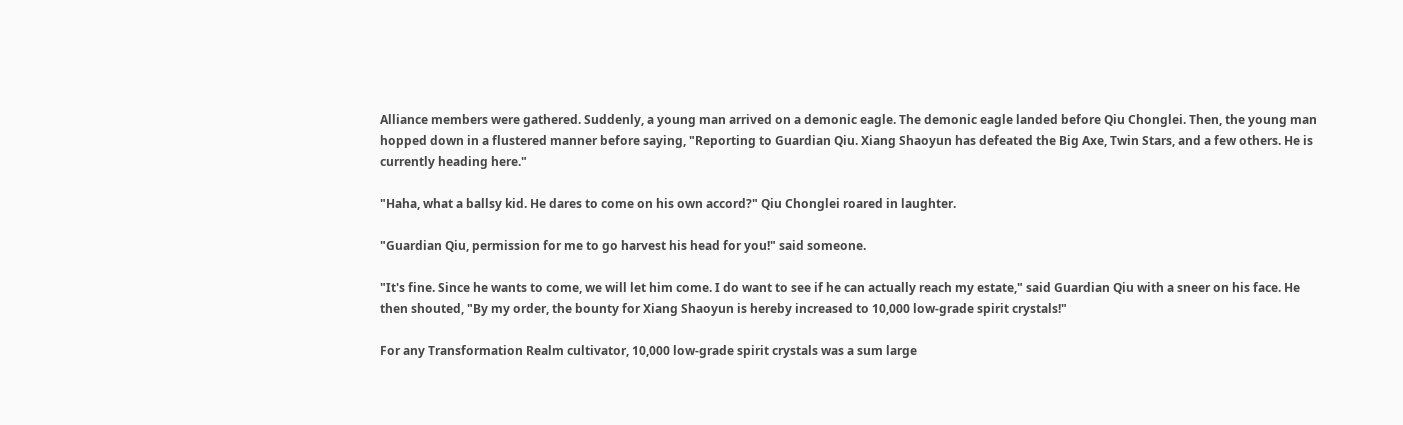Alliance members were gathered. Suddenly, a young man arrived on a demonic eagle. The demonic eagle landed before Qiu Chonglei. Then, the young man hopped down in a flustered manner before saying, "Reporting to Guardian Qiu. Xiang Shaoyun has defeated the Big Axe, Twin Stars, and a few others. He is currently heading here."

"Haha, what a ballsy kid. He dares to come on his own accord?" Qiu Chonglei roared in laughter.

"Guardian Qiu, permission for me to go harvest his head for you!" said someone.

"It's fine. Since he wants to come, we will let him come. I do want to see if he can actually reach my estate," said Guardian Qiu with a sneer on his face. He then shouted, "By my order, the bounty for Xiang Shaoyun is hereby increased to 10,000 low-grade spirit crystals!"

For any Transformation Realm cultivator, 10,000 low-grade spirit crystals was a sum large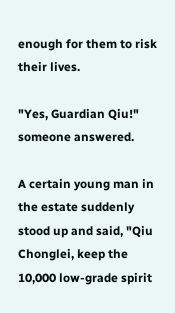enough for them to risk their lives.

"Yes, Guardian Qiu!" someone answered.

A certain young man in the estate suddenly stood up and said, "Qiu Chonglei, keep the 10,000 low-grade spirit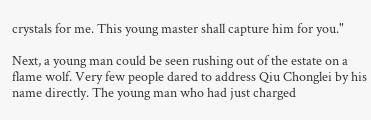crystals for me. This young master shall capture him for you."

Next, a young man could be seen rushing out of the estate on a flame wolf. Very few people dared to address Qiu Chonglei by his name directly. The young man who had just charged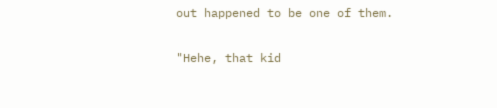out happened to be one of them.

"Hehe, that kid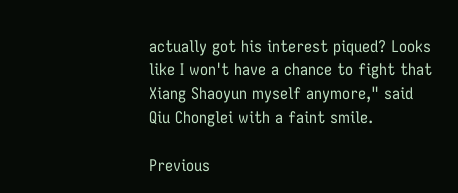actually got his interest piqued? Looks like I won't have a chance to fight that Xiang Shaoyun myself anymore," said Qiu Chonglei with a faint smile.

Previous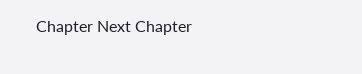Chapter Next Chapter